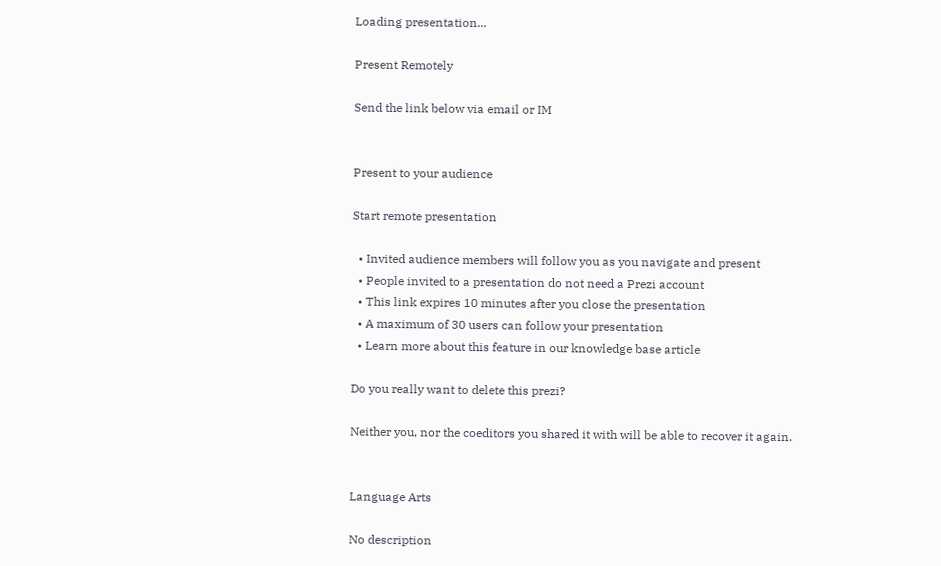Loading presentation...

Present Remotely

Send the link below via email or IM


Present to your audience

Start remote presentation

  • Invited audience members will follow you as you navigate and present
  • People invited to a presentation do not need a Prezi account
  • This link expires 10 minutes after you close the presentation
  • A maximum of 30 users can follow your presentation
  • Learn more about this feature in our knowledge base article

Do you really want to delete this prezi?

Neither you, nor the coeditors you shared it with will be able to recover it again.


Language Arts

No description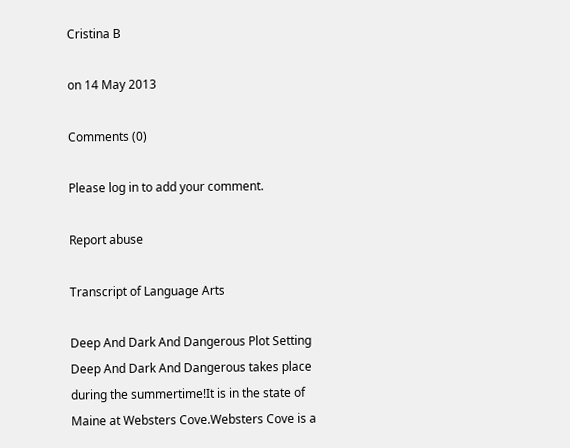Cristina B

on 14 May 2013

Comments (0)

Please log in to add your comment.

Report abuse

Transcript of Language Arts

Deep And Dark And Dangerous Plot Setting Deep And Dark And Dangerous takes place during the summertime!It is in the state of Maine at Websters Cove.Websters Cove is a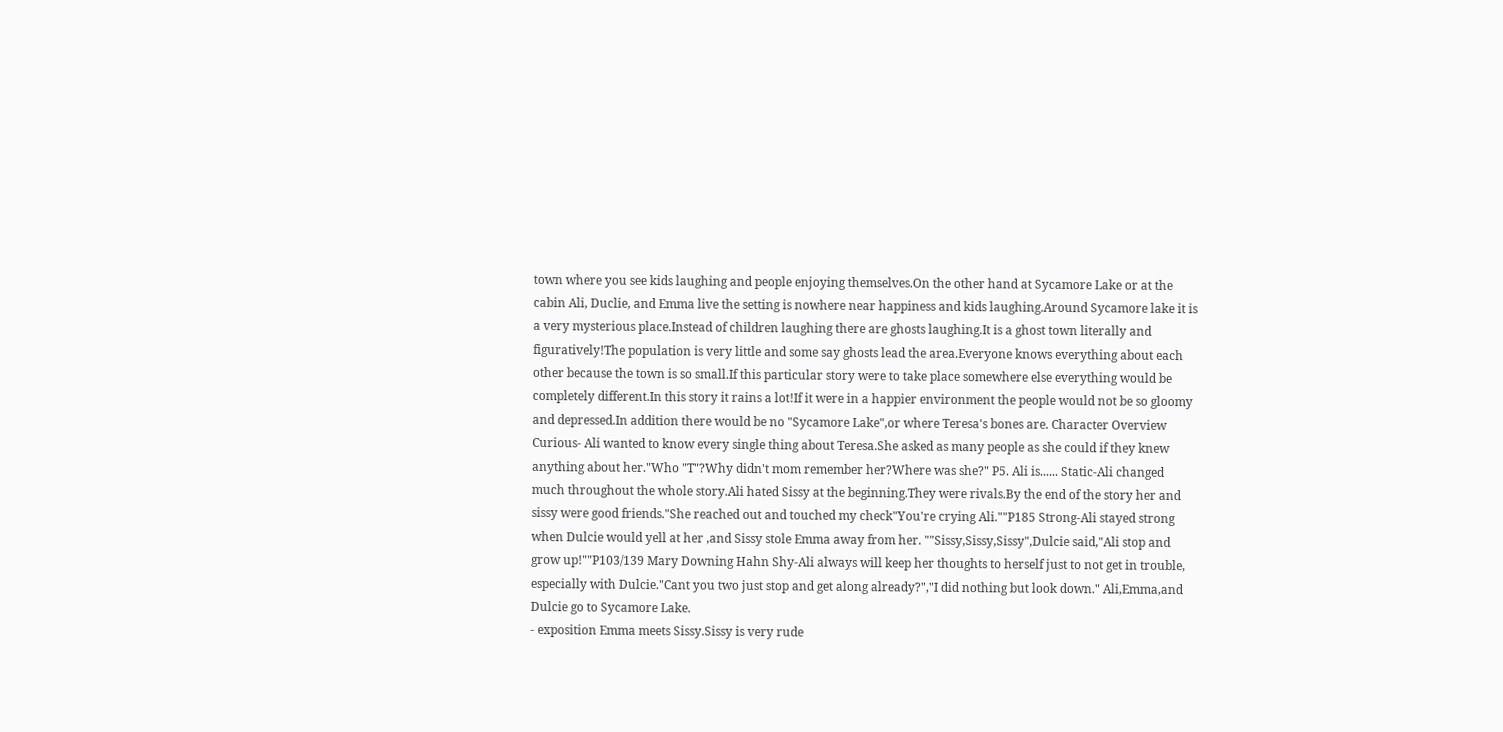town where you see kids laughing and people enjoying themselves.On the other hand at Sycamore Lake or at the cabin Ali, Duclie, and Emma live the setting is nowhere near happiness and kids laughing.Around Sycamore lake it is a very mysterious place.Instead of children laughing there are ghosts laughing.It is a ghost town literally and figuratively!The population is very little and some say ghosts lead the area.Everyone knows everything about each other because the town is so small.If this particular story were to take place somewhere else everything would be completely different.In this story it rains a lot!If it were in a happier environment the people would not be so gloomy and depressed.In addition there would be no "Sycamore Lake",or where Teresa's bones are. Character Overview Curious- Ali wanted to know every single thing about Teresa.She asked as many people as she could if they knew anything about her."Who "T"?Why didn't mom remember her?Where was she?" P5. Ali is...... Static-Ali changed much throughout the whole story.Ali hated Sissy at the beginning.They were rivals.By the end of the story her and sissy were good friends."She reached out and touched my check"You're crying Ali.""P185 Strong-Ali stayed strong when Dulcie would yell at her ,and Sissy stole Emma away from her. ""Sissy,Sissy,Sissy",Dulcie said,"Ali stop and grow up!""P103/139 Mary Downing Hahn Shy-Ali always will keep her thoughts to herself just to not get in trouble, especially with Dulcie."Cant you two just stop and get along already?","I did nothing but look down." Ali,Emma,and Dulcie go to Sycamore Lake.
- exposition Emma meets Sissy.Sissy is very rude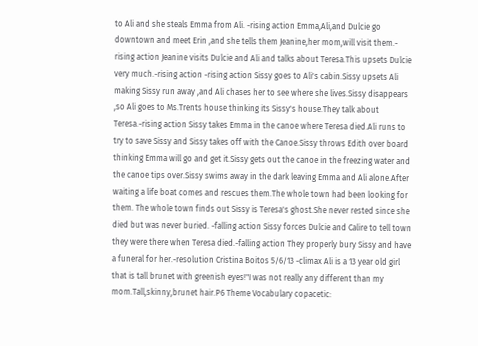to Ali and she steals Emma from Ali. -rising action Emma,Ali,and Dulcie go downtown and meet Erin ,and she tells them Jeanine,her mom,will visit them.- rising action Jeanine visits Dulcie and Ali and talks about Teresa.This upsets Dulcie very much.-rising action -rising action Sissy goes to Ali's cabin.Sissy upsets Ali making Sissy run away ,and Ali chases her to see where she lives.Sissy disappears ,so Ali goes to Ms.Trents house thinking its Sissy's house.They talk about Teresa.-rising action Sissy takes Emma in the canoe where Teresa died.Ali runs to try to save Sissy and Sissy takes off with the Canoe.Sissy throws Edith over board thinking Emma will go and get it.Sissy gets out the canoe in the freezing water and the canoe tips over.Sissy swims away in the dark leaving Emma and Ali alone.After waiting a life boat comes and rescues them.The whole town had been looking for them. The whole town finds out Sissy is Teresa's ghost.She never rested since she died but was never buried. -falling action Sissy forces Dulcie and Calire to tell town they were there when Teresa died.-falling action They properly bury Sissy and have a funeral for her.-resolution Cristina Boitos 5/6/13 -climax Ali is a 13 year old girl that is tall brunet with greenish eyes!"I was not really any different than my mom.Tall,skinny,brunet hair.P6 Theme Vocabulary copacetic: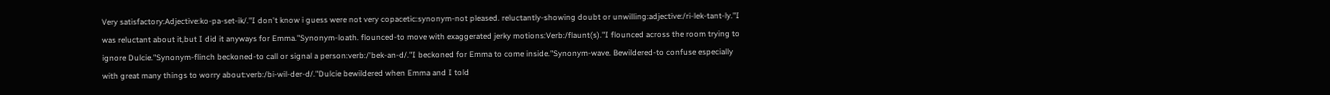Very satisfactory:Adjective:ko-pa-set-ik/."I don't know i guess were not very copacetic:synonym-not pleased. reluctantly-showing doubt or unwilling:adjective:/ri-lek-tant-ly."I was reluctant about it,but I did it anyways for Emma."Synonym-loath. flounced-to move with exaggerated jerky motions:Verb:/flaunt(s)."I flounced across the room trying to ignore Dulcie."Synonym-flinch beckoned-to call or signal a person:verb:/'bek-an-d/."I beckoned for Emma to come inside."Synonym-wave. Bewildered-to confuse especially with great many things to worry about:verb:/bi-wil-der-d/."Dulcie bewildered when Emma and I told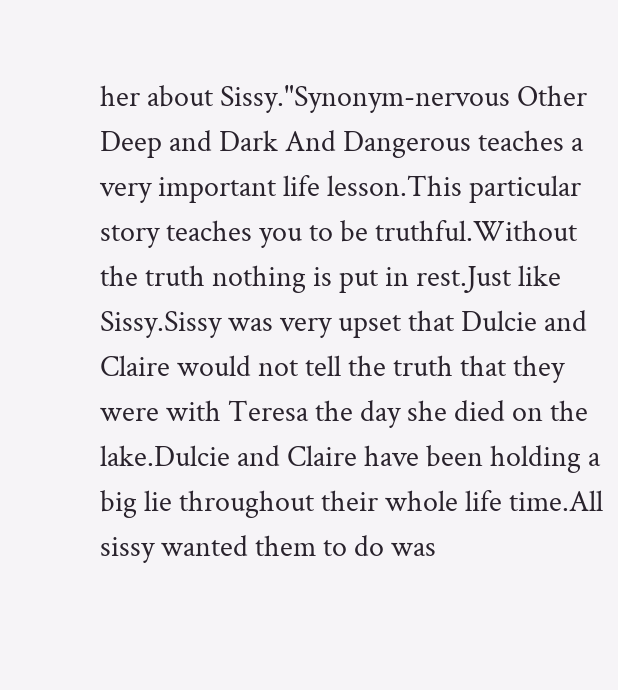her about Sissy."Synonym-nervous Other Deep and Dark And Dangerous teaches a very important life lesson.This particular story teaches you to be truthful.Without the truth nothing is put in rest.Just like Sissy.Sissy was very upset that Dulcie and Claire would not tell the truth that they were with Teresa the day she died on the lake.Dulcie and Claire have been holding a big lie throughout their whole life time.All sissy wanted them to do was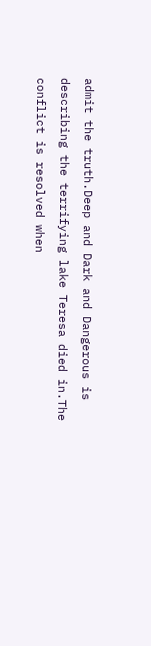admit the truth.Deep and Dark and Dangerous is describing the terrifying lake Teresa died in.The conflict is resolved when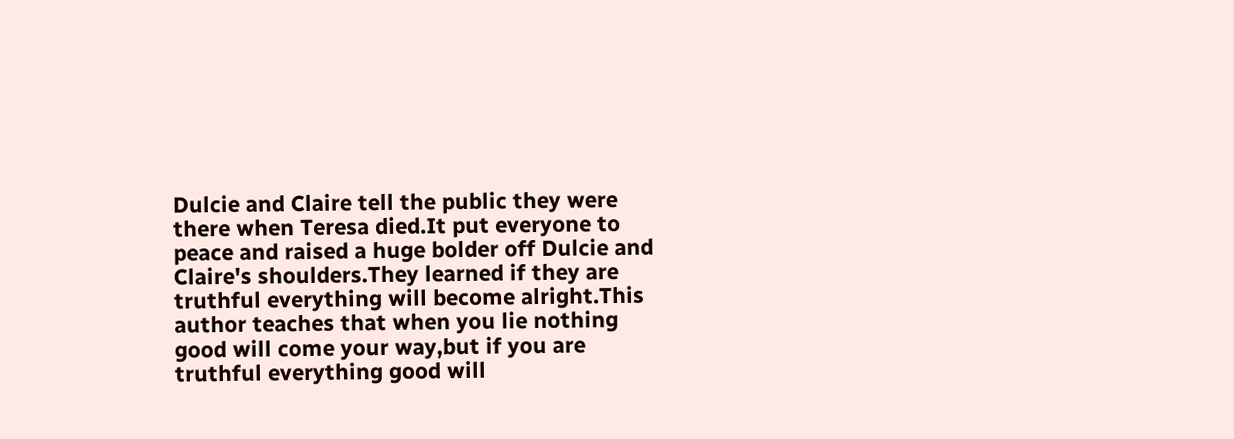Dulcie and Claire tell the public they were there when Teresa died.It put everyone to peace and raised a huge bolder off Dulcie and Claire's shoulders.They learned if they are truthful everything will become alright.This author teaches that when you lie nothing good will come your way,but if you are truthful everything good will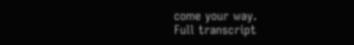come your way.
Full transcript